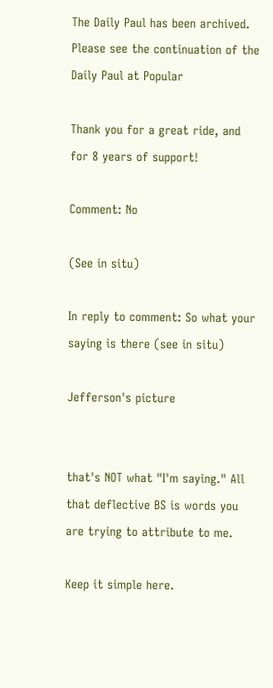The Daily Paul has been archived. Please see the continuation of the Daily Paul at Popular

Thank you for a great ride, and for 8 years of support!

Comment: No

(See in situ)

In reply to comment: So what your saying is there (see in situ)

Jefferson's picture


that's NOT what "I'm saying." All that deflective BS is words you are trying to attribute to me.

Keep it simple here.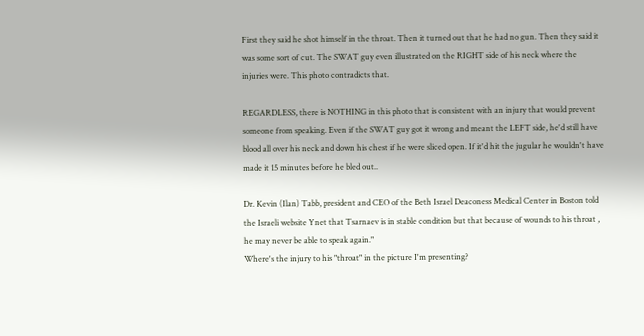First they said he shot himself in the throat. Then it turned out that he had no gun. Then they said it was some sort of cut. The SWAT guy even illustrated on the RIGHT side of his neck where the injuries were. This photo contradicts that.

REGARDLESS, there is NOTHING in this photo that is consistent with an injury that would prevent someone from speaking. Even if the SWAT guy got it wrong and meant the LEFT side, he'd still have blood all over his neck and down his chest if he were sliced open. If it'd hit the jugular he wouldn't have made it 15 minutes before he bled out..

Dr. Kevin (Ilan) Tabb, president and CEO of the Beth Israel Deaconess Medical Center in Boston told the Israeli website Ynet that Tsarnaev is in stable condition but that because of wounds to his throat , he may never be able to speak again."
Where's the injury to his "throat" in the picture I'm presenting?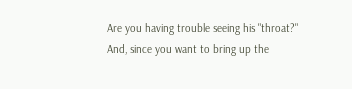Are you having trouble seeing his "throat?"
And, since you want to bring up the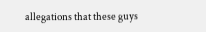allegations that these guys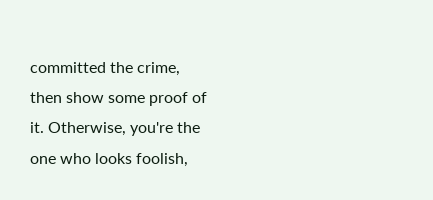committed the crime, then show some proof of it. Otherwise, you're the one who looks foolish,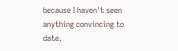because I haven't seen anything convincing to date.